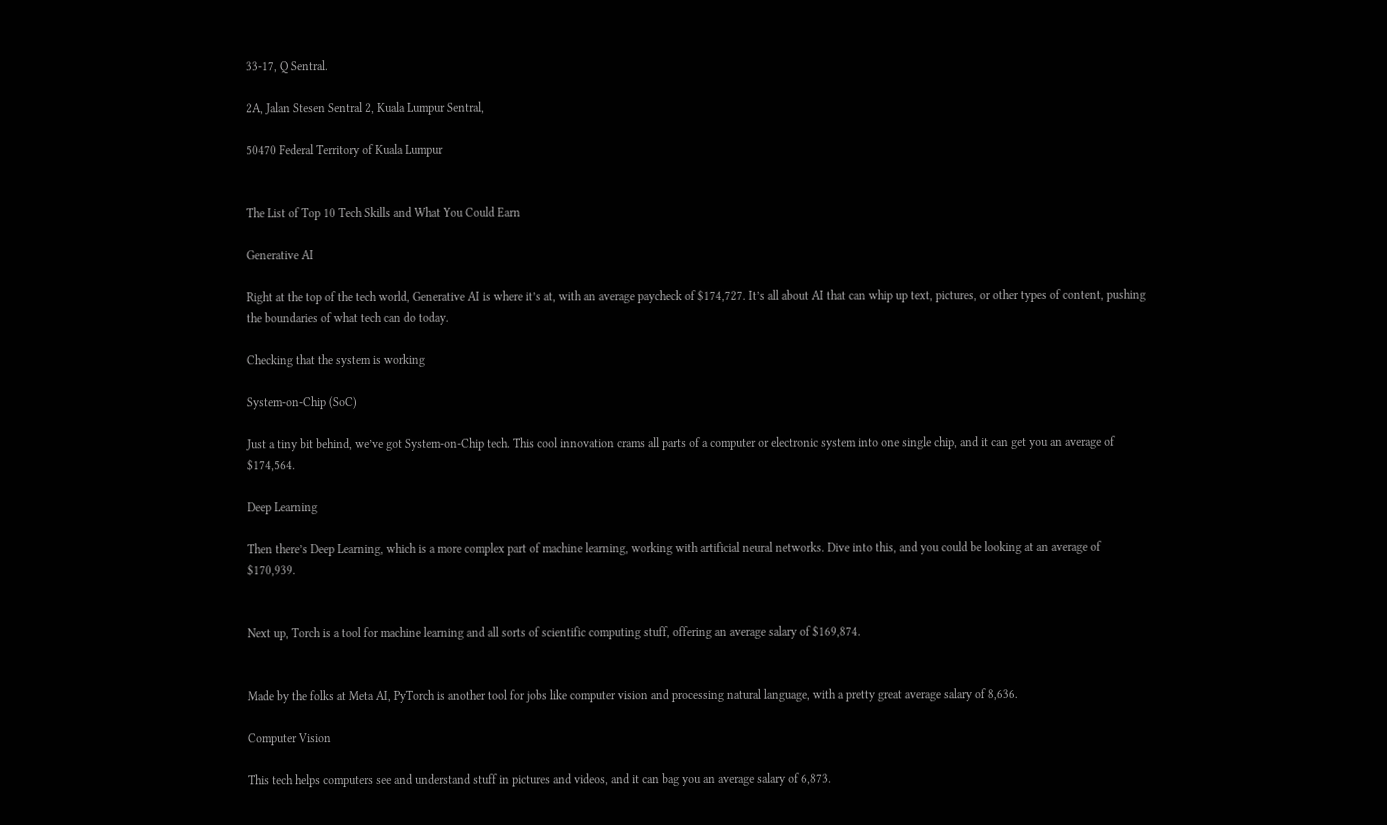33-17, Q Sentral.

2A, Jalan Stesen Sentral 2, Kuala Lumpur Sentral,

50470 Federal Territory of Kuala Lumpur


The List of Top 10 Tech Skills and What You Could Earn

Generative AI

Right at the top of the tech world, Generative AI is where it’s at, with an average paycheck of $174,727. It’s all about AI that can whip up text, pictures, or other types of content, pushing the boundaries of what tech can do today.

Checking that the system is working

System-on-Chip (SoC)

Just a tiny bit behind, we’ve got System-on-Chip tech. This cool innovation crams all parts of a computer or electronic system into one single chip, and it can get you an average of $174,564.

Deep Learning

Then there’s Deep Learning, which is a more complex part of machine learning, working with artificial neural networks. Dive into this, and you could be looking at an average of $170,939.


Next up, Torch is a tool for machine learning and all sorts of scientific computing stuff, offering an average salary of $169,874.


Made by the folks at Meta AI, PyTorch is another tool for jobs like computer vision and processing natural language, with a pretty great average salary of 8,636.

Computer Vision

This tech helps computers see and understand stuff in pictures and videos, and it can bag you an average salary of 6,873.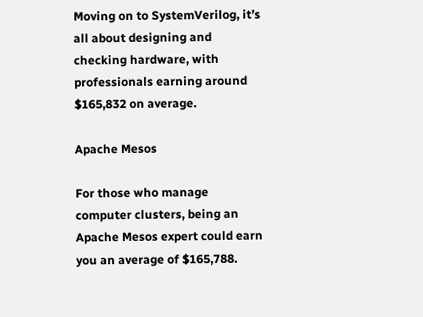Moving on to SystemVerilog, it’s all about designing and checking hardware, with professionals earning around $165,832 on average.

Apache Mesos

For those who manage computer clusters, being an Apache Mesos expert could earn you an average of $165,788.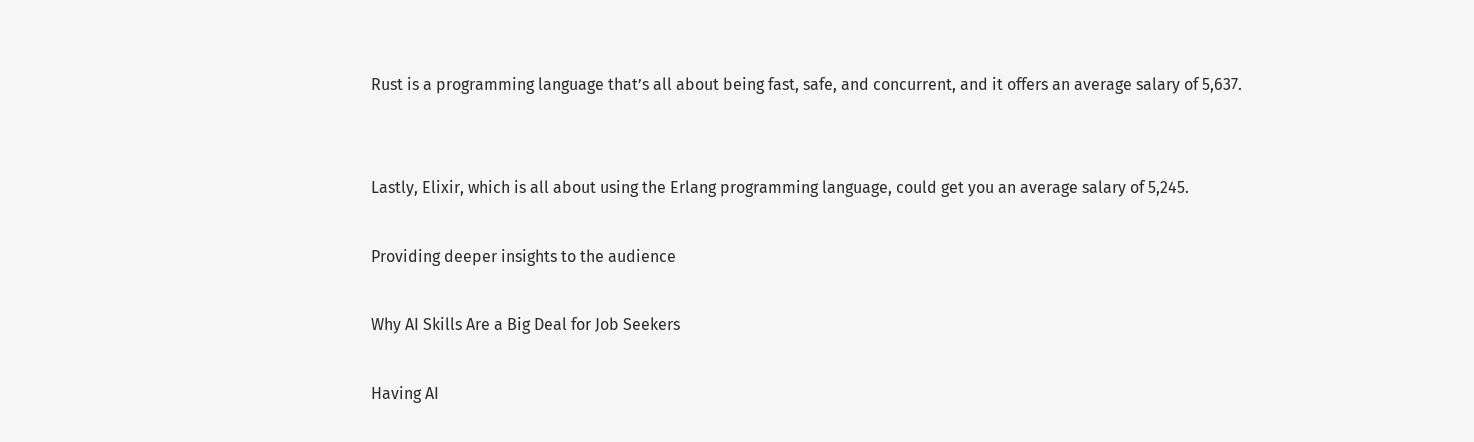Rust is a programming language that’s all about being fast, safe, and concurrent, and it offers an average salary of 5,637.


Lastly, Elixir, which is all about using the Erlang programming language, could get you an average salary of 5,245.

Providing deeper insights to the audience

Why AI Skills Are a Big Deal for Job Seekers

Having AI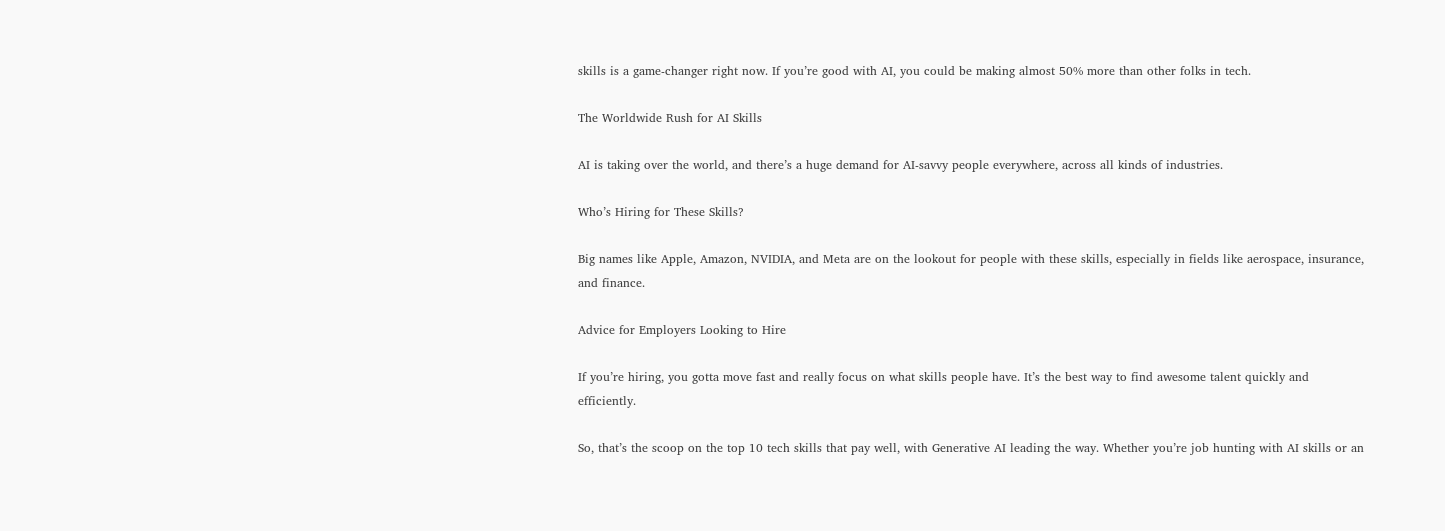skills is a game-changer right now. If you’re good with AI, you could be making almost 50% more than other folks in tech.

The Worldwide Rush for AI Skills

AI is taking over the world, and there’s a huge demand for AI-savvy people everywhere, across all kinds of industries.

Who’s Hiring for These Skills?

Big names like Apple, Amazon, NVIDIA, and Meta are on the lookout for people with these skills, especially in fields like aerospace, insurance, and finance.

Advice for Employers Looking to Hire

If you’re hiring, you gotta move fast and really focus on what skills people have. It’s the best way to find awesome talent quickly and efficiently.

So, that’s the scoop on the top 10 tech skills that pay well, with Generative AI leading the way. Whether you’re job hunting with AI skills or an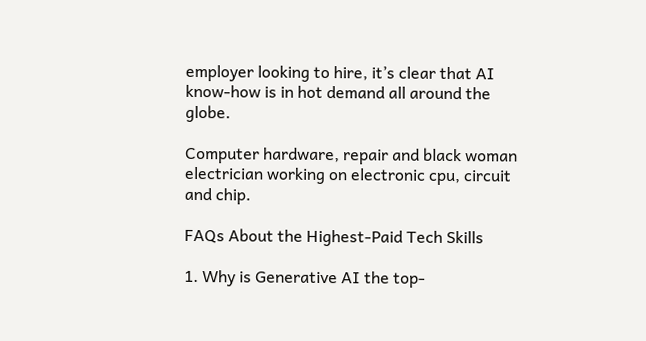employer looking to hire, it’s clear that AI know-how is in hot demand all around the globe.

Computer hardware, repair and black woman electrician working on electronic cpu, circuit and chip.

FAQs About the Highest-Paid Tech Skills

1. Why is Generative AI the top-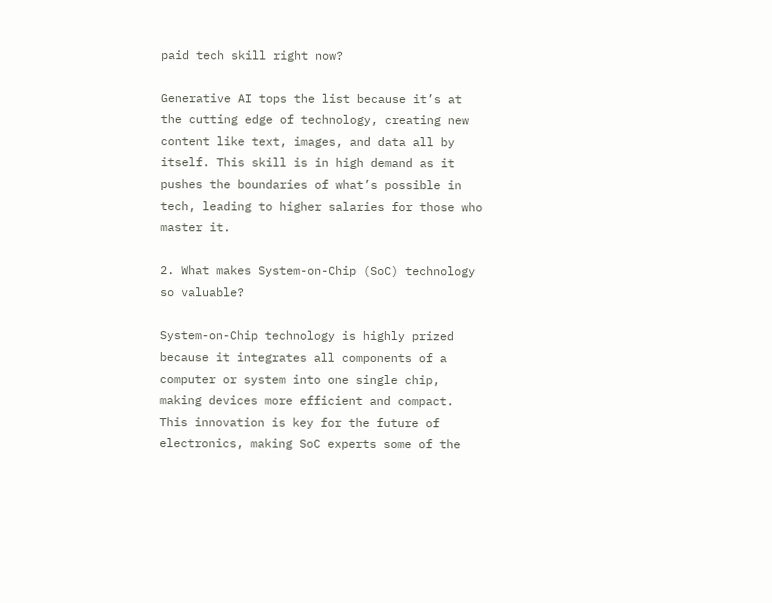paid tech skill right now?

Generative AI tops the list because it’s at the cutting edge of technology, creating new content like text, images, and data all by itself. This skill is in high demand as it pushes the boundaries of what’s possible in tech, leading to higher salaries for those who master it.

2. What makes System-on-Chip (SoC) technology so valuable?

System-on-Chip technology is highly prized because it integrates all components of a computer or system into one single chip, making devices more efficient and compact. This innovation is key for the future of electronics, making SoC experts some of the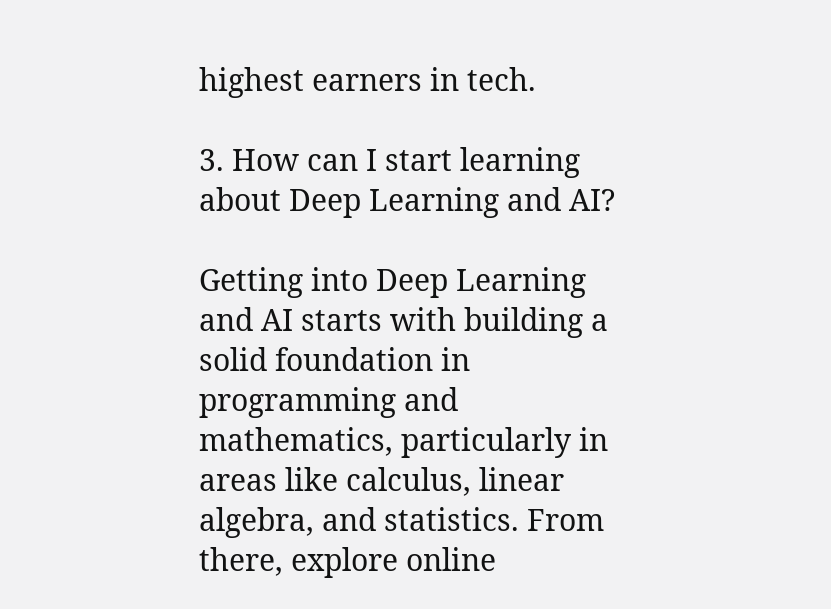highest earners in tech.

3. How can I start learning about Deep Learning and AI?

Getting into Deep Learning and AI starts with building a solid foundation in programming and mathematics, particularly in areas like calculus, linear algebra, and statistics. From there, explore online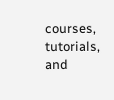courses, tutorials, and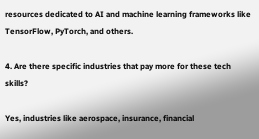resources dedicated to AI and machine learning frameworks like TensorFlow, PyTorch, and others.

4. Are there specific industries that pay more for these tech skills?

Yes, industries like aerospace, insurance, financial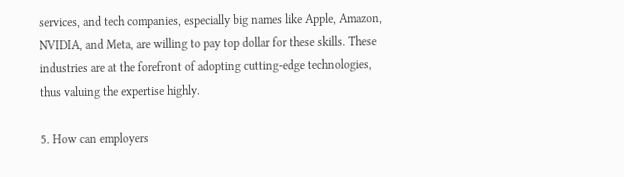services, and tech companies, especially big names like Apple, Amazon, NVIDIA, and Meta, are willing to pay top dollar for these skills. These industries are at the forefront of adopting cutting-edge technologies, thus valuing the expertise highly.

5. How can employers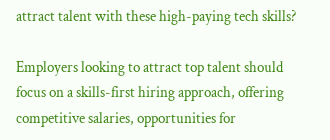attract talent with these high-paying tech skills?

Employers looking to attract top talent should focus on a skills-first hiring approach, offering competitive salaries, opportunities for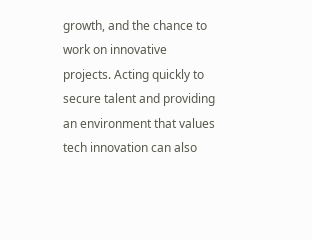growth, and the chance to work on innovative projects. Acting quickly to secure talent and providing an environment that values tech innovation can also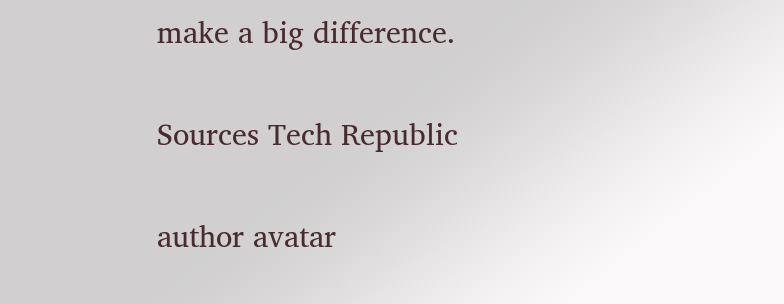make a big difference.

Sources Tech Republic

author avatar